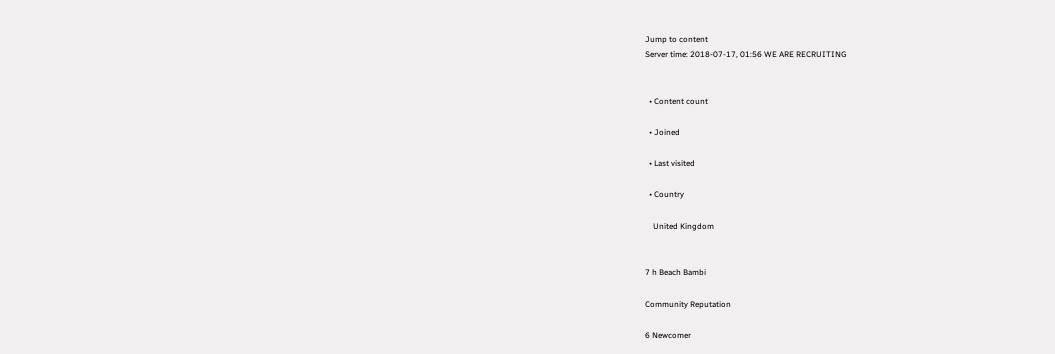Jump to content
Server time: 2018-07-17, 01:56 WE ARE RECRUITING


  • Content count

  • Joined

  • Last visited

  • Country

    United Kingdom


7 h Beach Bambi

Community Reputation

6 Newcomer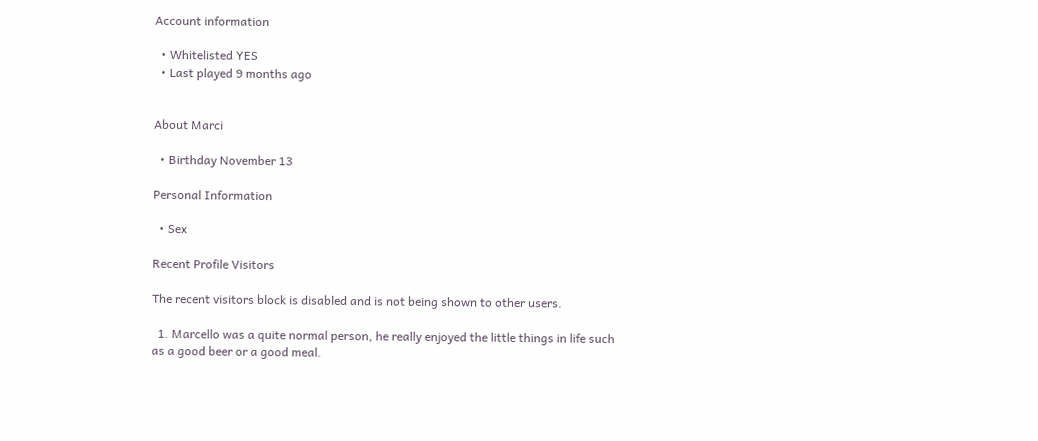Account information

  • Whitelisted YES
  • Last played 9 months ago


About Marci

  • Birthday November 13

Personal Information

  • Sex

Recent Profile Visitors

The recent visitors block is disabled and is not being shown to other users.

  1. Marcello was a quite normal person, he really enjoyed the little things in life such as a good beer or a good meal.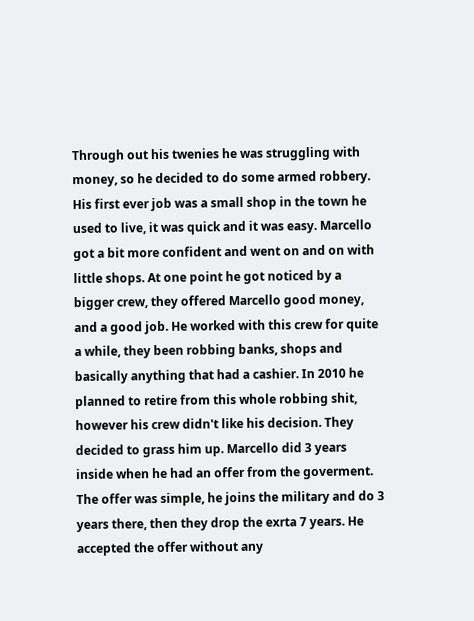Through out his twenies he was struggling with money, so he decided to do some armed robbery. His first ever job was a small shop in the town he used to live, it was quick and it was easy. Marcello got a bit more confident and went on and on with little shops. At one point he got noticed by a bigger crew, they offered Marcello good money, and a good job. He worked with this crew for quite a while, they been robbing banks, shops and basically anything that had a cashier. In 2010 he planned to retire from this whole robbing shit, however his crew didn't like his decision. They decided to grass him up. Marcello did 3 years inside when he had an offer from the goverment. The offer was simple, he joins the military and do 3 years there, then they drop the exrta 7 years. He accepted the offer without any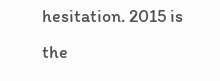hesitation. 2015 is the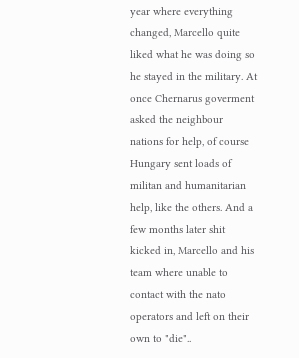year where everything changed, Marcello quite liked what he was doing so he stayed in the military. At once Chernarus goverment asked the neighbour nations for help, of course Hungary sent loads of militan and humanitarian help, like the others. And a few months later shit kicked in, Marcello and his team where unable to contact with the nato operators and left on their own to "die"..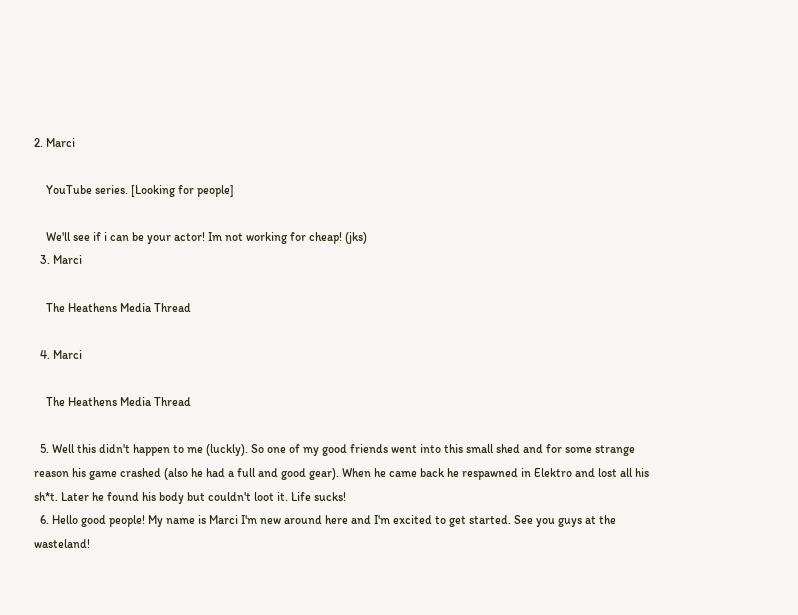2. Marci

    YouTube series. [Looking for people]

    We'll see if i can be your actor! Im not working for cheap! (jks)
  3. Marci

    The Heathens Media Thread

  4. Marci

    The Heathens Media Thread

  5. Well this didn't happen to me (luckly). So one of my good friends went into this small shed and for some strange reason his game crashed (also he had a full and good gear). When he came back he respawned in Elektro and lost all his sh*t. Later he found his body but couldn't loot it. Life sucks!
  6. Hello good people! My name is Marci I'm new around here and I'm excited to get started. See you guys at the wasteland!